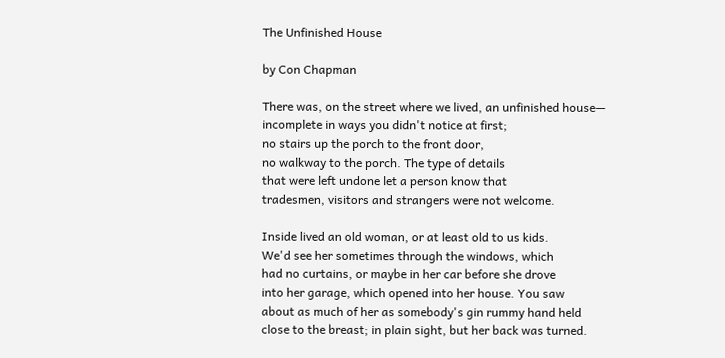The Unfinished House

by Con Chapman

There was, on the street where we lived, an unfinished house—
incomplete in ways you didn't notice at first;
no stairs up the porch to the front door,
no walkway to the porch. The type of details
that were left undone let a person know that
tradesmen, visitors and strangers were not welcome.

Inside lived an old woman, or at least old to us kids.
We'd see her sometimes through the windows, which
had no curtains, or maybe in her car before she drove
into her garage, which opened into her house. You saw
about as much of her as somebody's gin rummy hand held
close to the breast; in plain sight, but her back was turned.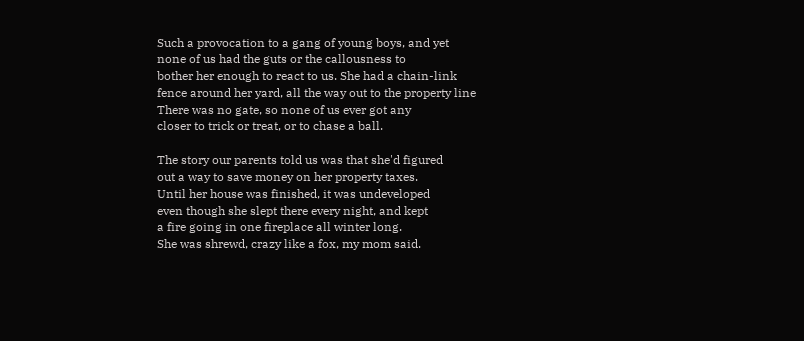Such a provocation to a gang of young boys, and yet
none of us had the guts or the callousness to
bother her enough to react to us. She had a chain-link
fence around her yard, all the way out to the property line
There was no gate, so none of us ever got any
closer to trick or treat, or to chase a ball.

The story our parents told us was that she'd figured
out a way to save money on her property taxes.
Until her house was finished, it was undeveloped
even though she slept there every night, and kept
a fire going in one fireplace all winter long.
She was shrewd, crazy like a fox, my mom said.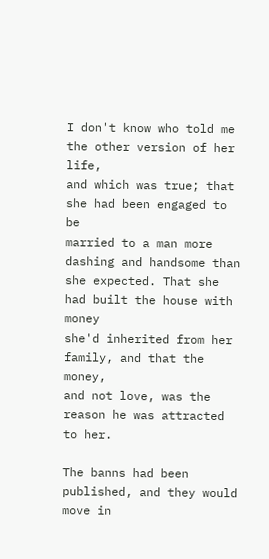I don't know who told me the other version of her life,
and which was true; that she had been engaged to be
married to a man more dashing and handsome than
she expected. That she had built the house with money
she'd inherited from her family, and that the money,
and not love, was the reason he was attracted to her.

The banns had been published, and they would move in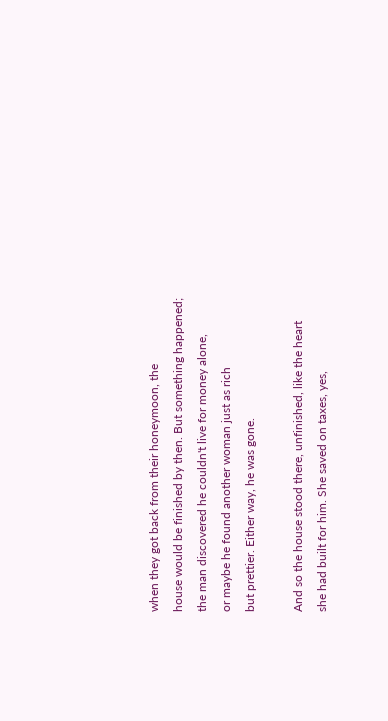when they got back from their honeymoon, the
house would be finished by then. But something happened;
the man discovered he couldn't live for money alone,
or maybe he found another woman just as rich
but prettier. Either way, he was gone.

And so the house stood there, unfinished, like the heart
she had built for him. She saved on taxes, yes,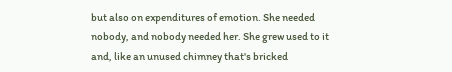but also on expenditures of emotion. She needed
nobody, and nobody needed her. She grew used to it
and, like an unused chimney that's bricked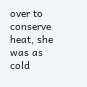over to
conserve heat, she was as cold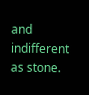and indifferent as stone.